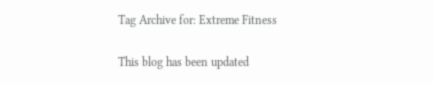Tag Archive for: Extreme Fitness

This blog has been updated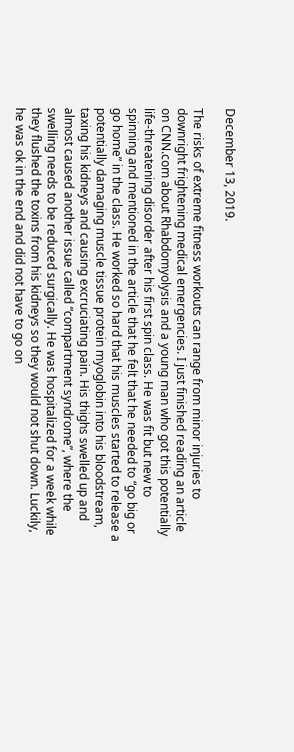December 13, 2019.

The risks of extreme fitness workouts can range from minor injuries to downright frightening medical emergencies. I just finished reading an article on CNN.com about Rhabdomyolysis and a young man who got this potentially life-threatening disorder after his first spin class. He was fit but new to spinning and mentioned in the article that he felt that he needed to “go big or go home” in the class. He worked so hard that his muscles started to release a potentially damaging muscle tissue protein myoglobin into his bloodstream, taxing his kidneys and causing excruciating pain. His thighs swelled up and almost caused another issue called “compartment syndrome”, where the swelling needs to be reduced surgically. He was hospitalized for a week while they flushed the toxins from his kidneys so they would not shut down. Luckily, he was ok in the end and did not have to go on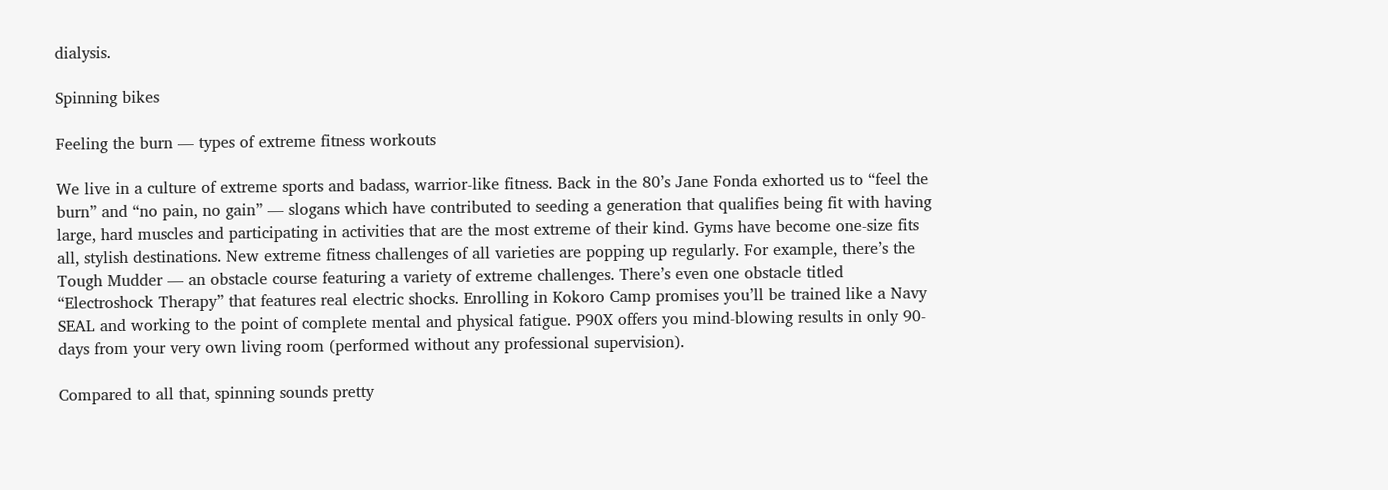dialysis.

Spinning bikes

Feeling the burn — types of extreme fitness workouts

We live in a culture of extreme sports and badass, warrior-like fitness. Back in the 80’s Jane Fonda exhorted us to “feel the burn” and “no pain, no gain” — slogans which have contributed to seeding a generation that qualifies being fit with having large, hard muscles and participating in activities that are the most extreme of their kind. Gyms have become one-size fits all, stylish destinations. New extreme fitness challenges of all varieties are popping up regularly. For example, there’s the Tough Mudder — an obstacle course featuring a variety of extreme challenges. There’s even one obstacle titled “Electroshock Therapy” that features real electric shocks. Enrolling in Kokoro Camp promises you’ll be trained like a Navy SEAL and working to the point of complete mental and physical fatigue. P90X offers you mind-blowing results in only 90-days from your very own living room (performed without any professional supervision).

Compared to all that, spinning sounds pretty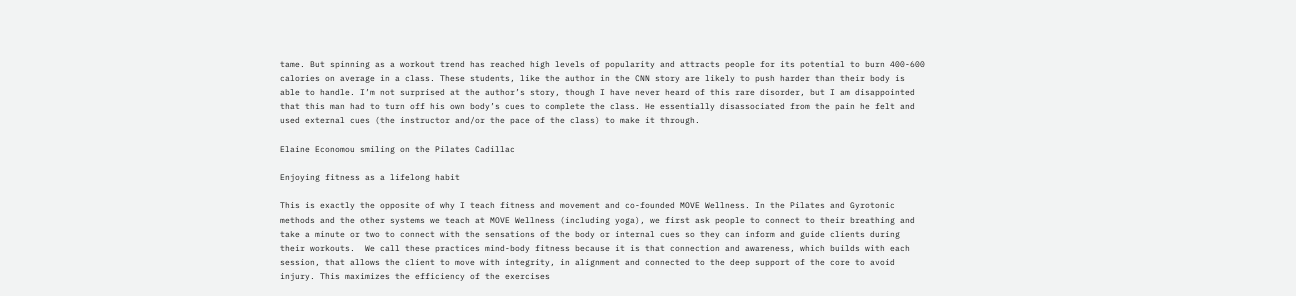tame. But spinning as a workout trend has reached high levels of popularity and attracts people for its potential to burn 400-600 calories on average in a class. These students, like the author in the CNN story are likely to push harder than their body is able to handle. I’m not surprised at the author’s story, though I have never heard of this rare disorder, but I am disappointed that this man had to turn off his own body’s cues to complete the class. He essentially disassociated from the pain he felt and used external cues (the instructor and/or the pace of the class) to make it through.

Elaine Economou smiling on the Pilates Cadillac

Enjoying fitness as a lifelong habit

This is exactly the opposite of why I teach fitness and movement and co-founded MOVE Wellness. In the Pilates and Gyrotonic methods and the other systems we teach at MOVE Wellness (including yoga), we first ask people to connect to their breathing and take a minute or two to connect with the sensations of the body or internal cues so they can inform and guide clients during their workouts.  We call these practices mind-body fitness because it is that connection and awareness, which builds with each session, that allows the client to move with integrity, in alignment and connected to the deep support of the core to avoid injury. This maximizes the efficiency of the exercises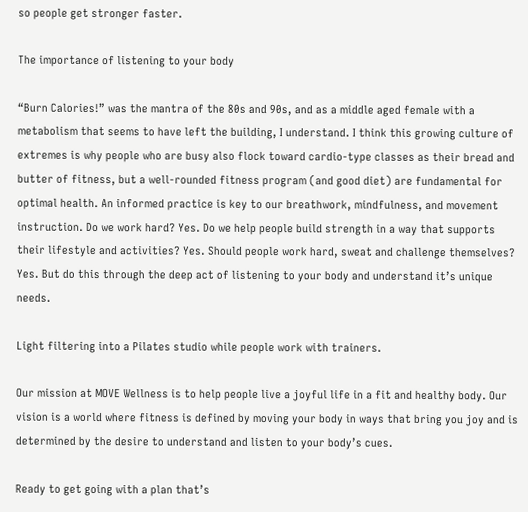so people get stronger faster.

The importance of listening to your body

“Burn Calories!” was the mantra of the 80s and 90s, and as a middle aged female with a metabolism that seems to have left the building, I understand. I think this growing culture of extremes is why people who are busy also flock toward cardio-type classes as their bread and butter of fitness, but a well-rounded fitness program (and good diet) are fundamental for optimal health. An informed practice is key to our breathwork, mindfulness, and movement instruction. Do we work hard? Yes. Do we help people build strength in a way that supports their lifestyle and activities? Yes. Should people work hard, sweat and challenge themselves?  Yes. But do this through the deep act of listening to your body and understand it’s unique needs.

Light filtering into a Pilates studio while people work with trainers.

Our mission at MOVE Wellness is to help people live a joyful life in a fit and healthy body. Our vision is a world where fitness is defined by moving your body in ways that bring you joy and is determined by the desire to understand and listen to your body’s cues.

Ready to get going with a plan that’s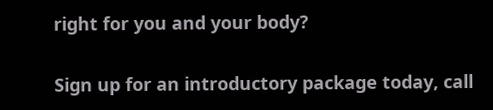right for you and your body?

Sign up for an introductory package today, call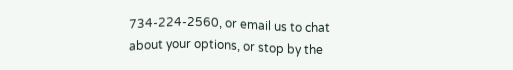734-224-2560, or email us to chat about your options, or stop by the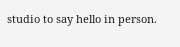studio to say hello in person.